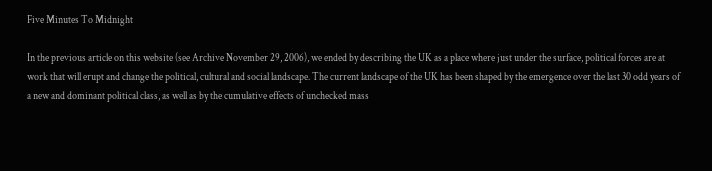Five Minutes To Midnight

In the previous article on this website (see Archive November 29, 2006), we ended by describing the UK as a place where just under the surface, political forces are at work that will erupt and change the political, cultural and social landscape. The current landscape of the UK has been shaped by the emergence over the last 30 odd years of a new and dominant political class, as well as by the cumulative effects of unchecked mass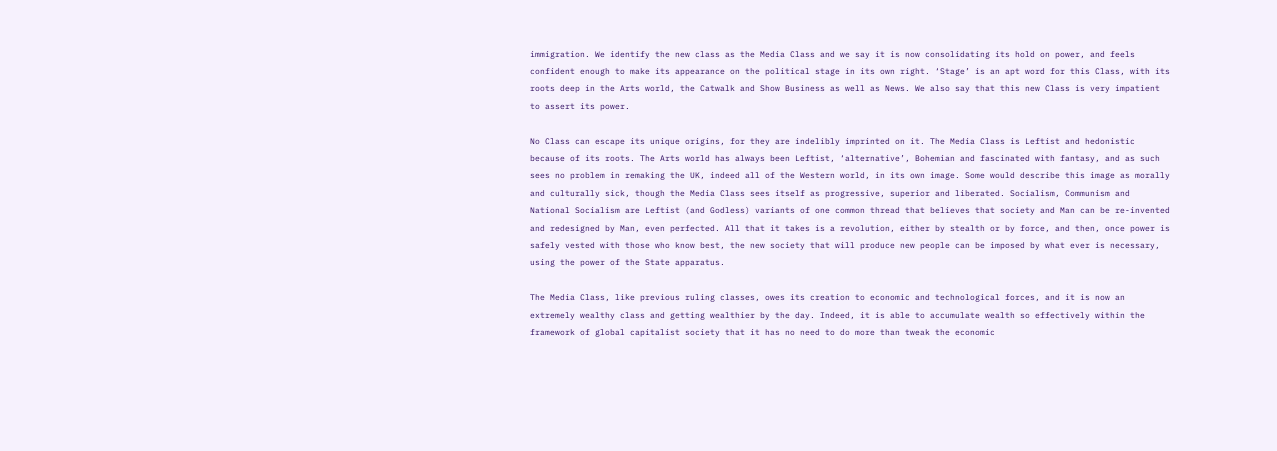immigration. We identify the new class as the Media Class and we say it is now consolidating its hold on power, and feels confident enough to make its appearance on the political stage in its own right. ‘Stage’ is an apt word for this Class, with its roots deep in the Arts world, the Catwalk and Show Business as well as News. We also say that this new Class is very impatient to assert its power.

No Class can escape its unique origins, for they are indelibly imprinted on it. The Media Class is Leftist and hedonistic because of its roots. The Arts world has always been Leftist, ‘alternative’, Bohemian and fascinated with fantasy, and as such sees no problem in remaking the UK, indeed all of the Western world, in its own image. Some would describe this image as morally and culturally sick, though the Media Class sees itself as progressive, superior and liberated. Socialism, Communism and National Socialism are Leftist (and Godless) variants of one common thread that believes that society and Man can be re-invented and redesigned by Man, even perfected. All that it takes is a revolution, either by stealth or by force, and then, once power is safely vested with those who know best, the new society that will produce new people can be imposed by what ever is necessary, using the power of the State apparatus.

The Media Class, like previous ruling classes, owes its creation to economic and technological forces, and it is now an extremely wealthy class and getting wealthier by the day. Indeed, it is able to accumulate wealth so effectively within the framework of global capitalist society that it has no need to do more than tweak the economic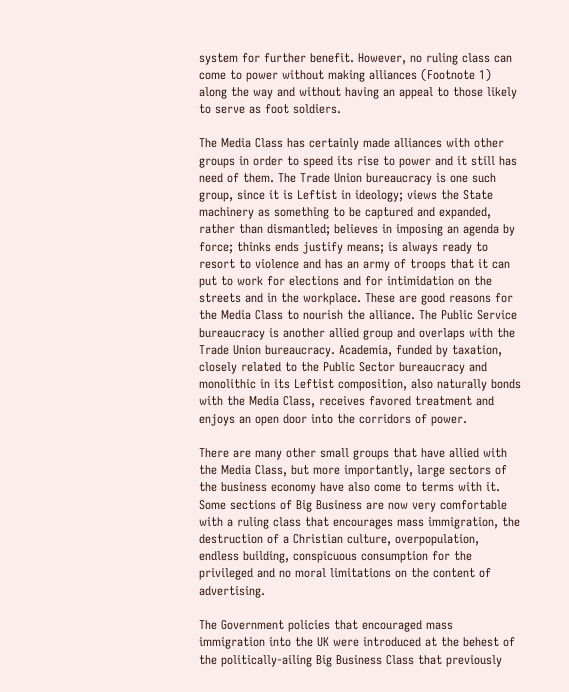system for further benefit. However, no ruling class can come to power without making alliances (Footnote 1) along the way and without having an appeal to those likely to serve as foot soldiers.

The Media Class has certainly made alliances with other groups in order to speed its rise to power and it still has need of them. The Trade Union bureaucracy is one such group, since it is Leftist in ideology; views the State machinery as something to be captured and expanded, rather than dismantled; believes in imposing an agenda by force; thinks ends justify means; is always ready to resort to violence and has an army of troops that it can put to work for elections and for intimidation on the streets and in the workplace. These are good reasons for the Media Class to nourish the alliance. The Public Service bureaucracy is another allied group and overlaps with the Trade Union bureaucracy. Academia, funded by taxation, closely related to the Public Sector bureaucracy and monolithic in its Leftist composition, also naturally bonds with the Media Class, receives favored treatment and enjoys an open door into the corridors of power.

There are many other small groups that have allied with the Media Class, but more importantly, large sectors of the business economy have also come to terms with it. Some sections of Big Business are now very comfortable with a ruling class that encourages mass immigration, the destruction of a Christian culture, overpopulation, endless building, conspicuous consumption for the privileged and no moral limitations on the content of advertising.

The Government policies that encouraged mass immigration into the UK were introduced at the behest of the politically-ailing Big Business Class that previously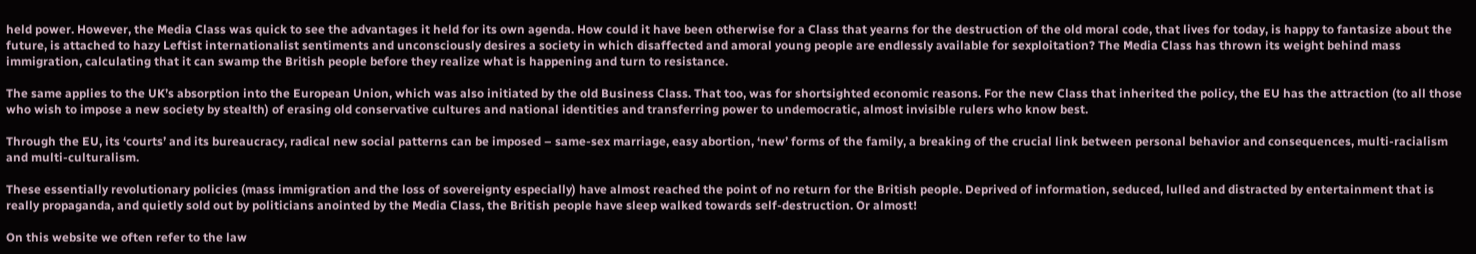held power. However, the Media Class was quick to see the advantages it held for its own agenda. How could it have been otherwise for a Class that yearns for the destruction of the old moral code, that lives for today, is happy to fantasize about the future, is attached to hazy Leftist internationalist sentiments and unconsciously desires a society in which disaffected and amoral young people are endlessly available for sexploitation? The Media Class has thrown its weight behind mass immigration, calculating that it can swamp the British people before they realize what is happening and turn to resistance.

The same applies to the UK’s absorption into the European Union, which was also initiated by the old Business Class. That too, was for shortsighted economic reasons. For the new Class that inherited the policy, the EU has the attraction (to all those who wish to impose a new society by stealth) of erasing old conservative cultures and national identities and transferring power to undemocratic, almost invisible rulers who know best.

Through the EU, its ‘courts’ and its bureaucracy, radical new social patterns can be imposed – same-sex marriage, easy abortion, ‘new’ forms of the family, a breaking of the crucial link between personal behavior and consequences, multi-racialism and multi-culturalism.

These essentially revolutionary policies (mass immigration and the loss of sovereignty especially) have almost reached the point of no return for the British people. Deprived of information, seduced, lulled and distracted by entertainment that is really propaganda, and quietly sold out by politicians anointed by the Media Class, the British people have sleep walked towards self-destruction. Or almost!

On this website we often refer to the law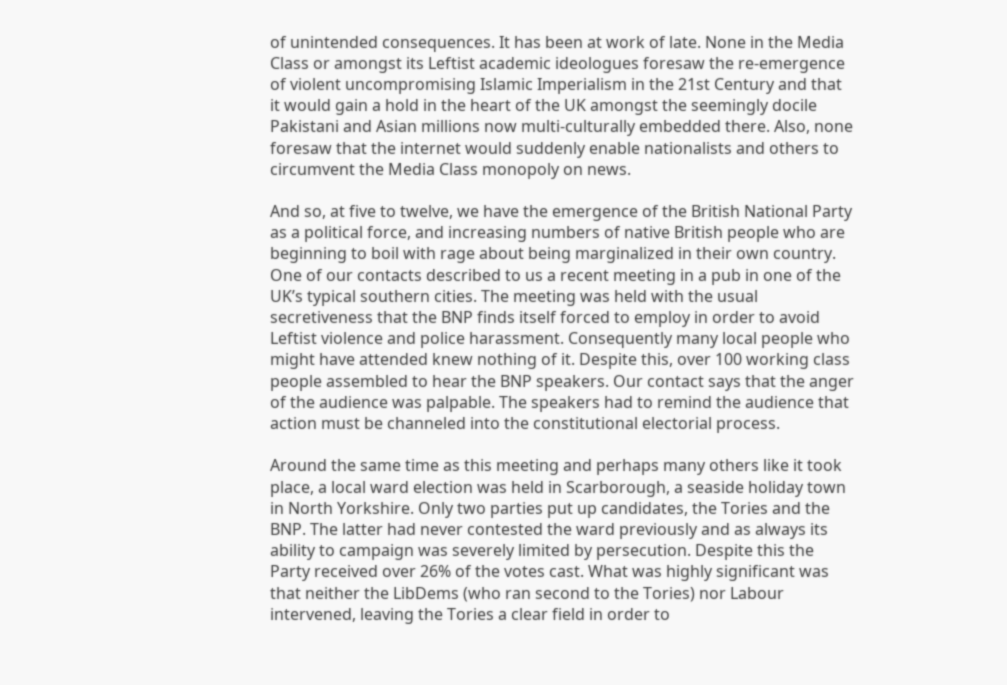of unintended consequences. It has been at work of late. None in the Media Class or amongst its Leftist academic ideologues foresaw the re-emergence of violent uncompromising Islamic Imperialism in the 21st Century and that it would gain a hold in the heart of the UK amongst the seemingly docile Pakistani and Asian millions now multi-culturally embedded there. Also, none foresaw that the internet would suddenly enable nationalists and others to circumvent the Media Class monopoly on news.

And so, at five to twelve, we have the emergence of the British National Party as a political force, and increasing numbers of native British people who are beginning to boil with rage about being marginalized in their own country. One of our contacts described to us a recent meeting in a pub in one of the UK’s typical southern cities. The meeting was held with the usual secretiveness that the BNP finds itself forced to employ in order to avoid Leftist violence and police harassment. Consequently many local people who might have attended knew nothing of it. Despite this, over 100 working class people assembled to hear the BNP speakers. Our contact says that the anger of the audience was palpable. The speakers had to remind the audience that action must be channeled into the constitutional electorial process.

Around the same time as this meeting and perhaps many others like it took place, a local ward election was held in Scarborough, a seaside holiday town in North Yorkshire. Only two parties put up candidates, the Tories and the BNP. The latter had never contested the ward previously and as always its ability to campaign was severely limited by persecution. Despite this the Party received over 26% of the votes cast. What was highly significant was that neither the LibDems (who ran second to the Tories) nor Labour intervened, leaving the Tories a clear field in order to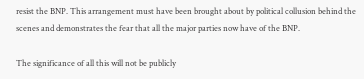resist the BNP. This arrangement must have been brought about by political collusion behind the scenes and demonstrates the fear that all the major parties now have of the BNP.

The significance of all this will not be publicly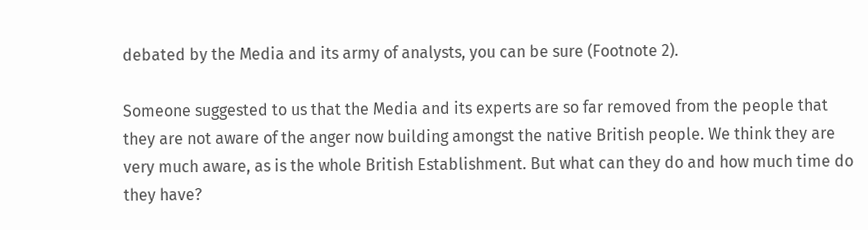debated by the Media and its army of analysts, you can be sure (Footnote 2).

Someone suggested to us that the Media and its experts are so far removed from the people that they are not aware of the anger now building amongst the native British people. We think they are very much aware, as is the whole British Establishment. But what can they do and how much time do they have?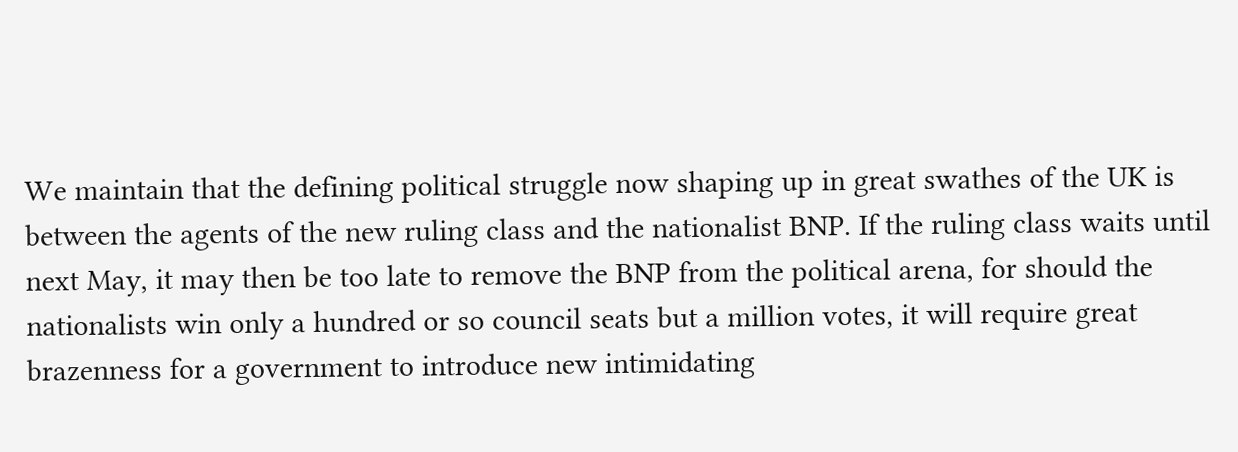We maintain that the defining political struggle now shaping up in great swathes of the UK is between the agents of the new ruling class and the nationalist BNP. If the ruling class waits until next May, it may then be too late to remove the BNP from the political arena, for should the nationalists win only a hundred or so council seats but a million votes, it will require great brazenness for a government to introduce new intimidating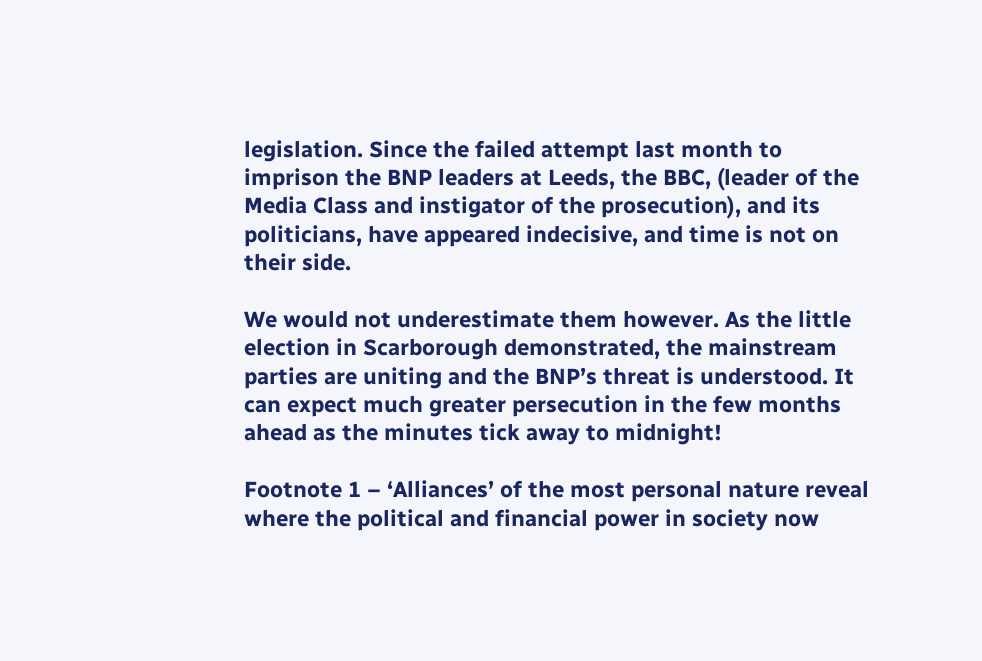legislation. Since the failed attempt last month to imprison the BNP leaders at Leeds, the BBC, (leader of the Media Class and instigator of the prosecution), and its politicians, have appeared indecisive, and time is not on their side.

We would not underestimate them however. As the little election in Scarborough demonstrated, the mainstream parties are uniting and the BNP’s threat is understood. It can expect much greater persecution in the few months ahead as the minutes tick away to midnight!

Footnote 1 – ‘Alliances’ of the most personal nature reveal where the political and financial power in society now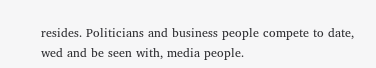resides. Politicians and business people compete to date, wed and be seen with, media people.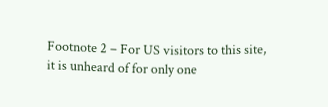Footnote 2 – For US visitors to this site, it is unheard of for only one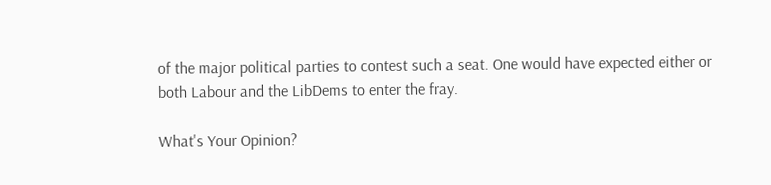of the major political parties to contest such a seat. One would have expected either or both Labour and the LibDems to enter the fray.

What's Your Opinion?